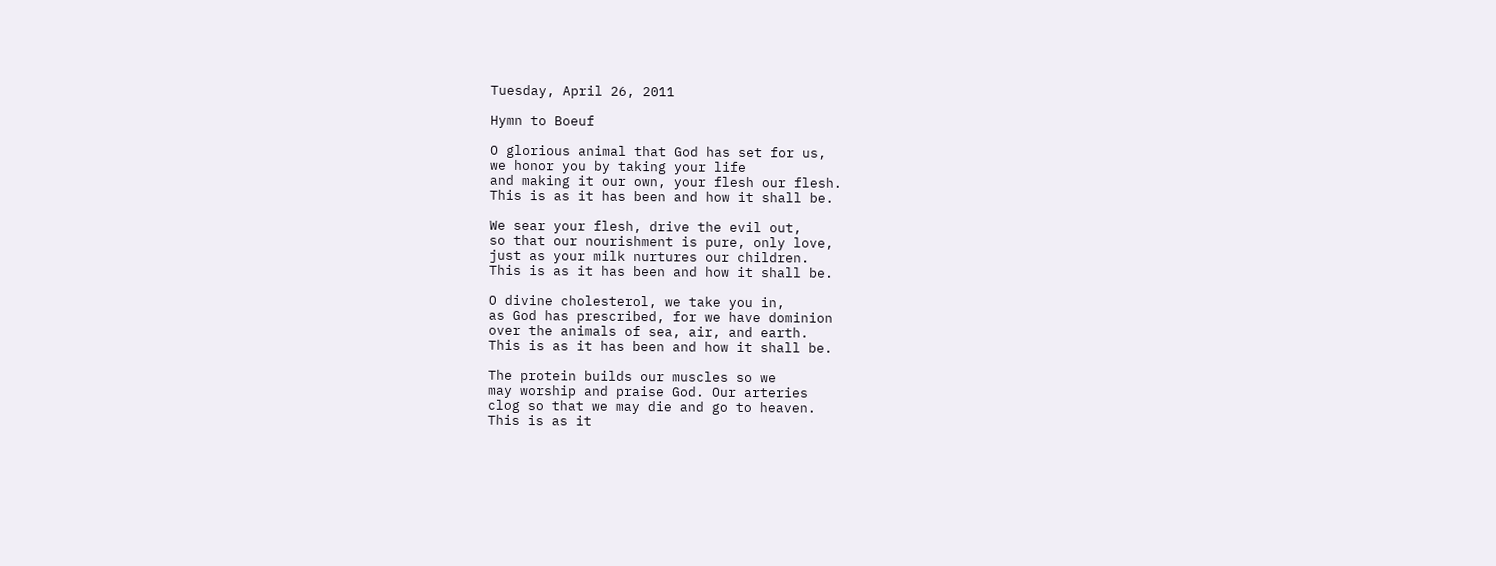Tuesday, April 26, 2011

Hymn to Boeuf

O glorious animal that God has set for us,
we honor you by taking your life
and making it our own, your flesh our flesh.
This is as it has been and how it shall be.

We sear your flesh, drive the evil out,
so that our nourishment is pure, only love,
just as your milk nurtures our children.
This is as it has been and how it shall be.

O divine cholesterol, we take you in,
as God has prescribed, for we have dominion
over the animals of sea, air, and earth.
This is as it has been and how it shall be.

The protein builds our muscles so we
may worship and praise God. Our arteries
clog so that we may die and go to heaven.
This is as it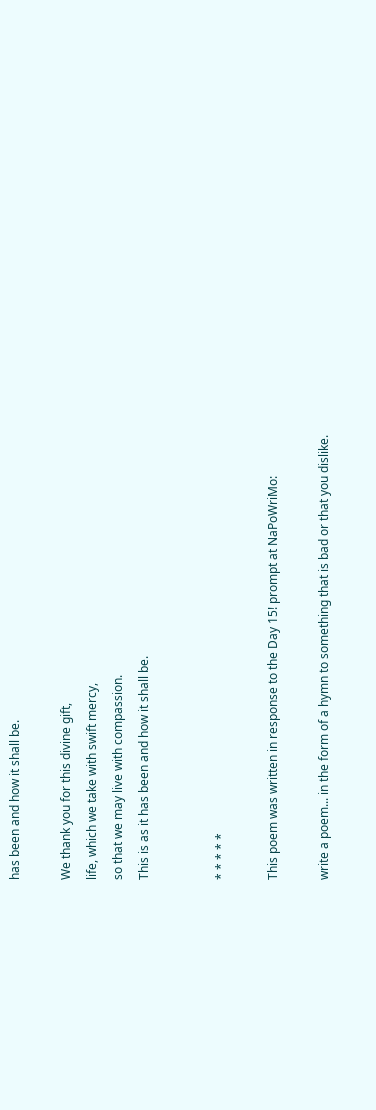has been and how it shall be.

We thank you for this divine gift,
life, which we take with swift mercy,
so that we may live with compassion.
This is as it has been and how it shall be.


* * * * *

This poem was written in response to the Day 15! prompt at NaPoWriMo:

write a poem... in the form of a hymn to something that is bad or that you dislike.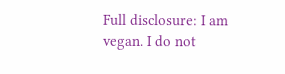Full disclosure: I am vegan. I do not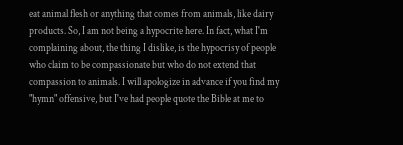eat animal flesh or anything that comes from animals, like dairy products. So, I am not being a hypocrite here. In fact, what I'm complaining about, the thing I dislike, is the hypocrisy of people who claim to be compassionate but who do not extend that compassion to animals. I will apologize in advance if you find my "hymn" offensive, but I've had people quote the Bible at me to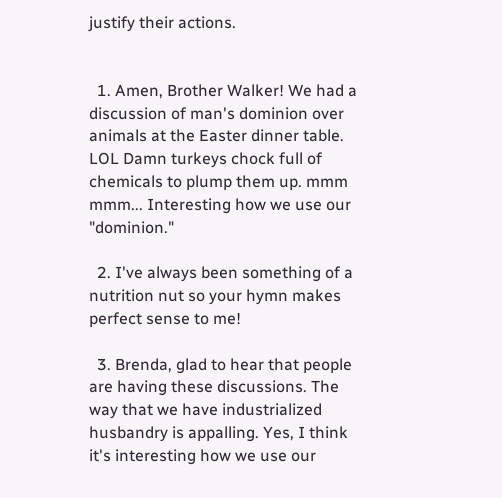justify their actions.


  1. Amen, Brother Walker! We had a discussion of man's dominion over animals at the Easter dinner table. LOL Damn turkeys chock full of chemicals to plump them up. mmm mmm... Interesting how we use our "dominion."

  2. I've always been something of a nutrition nut so your hymn makes perfect sense to me!

  3. Brenda, glad to hear that people are having these discussions. The way that we have industrialized husbandry is appalling. Yes, I think it's interesting how we use our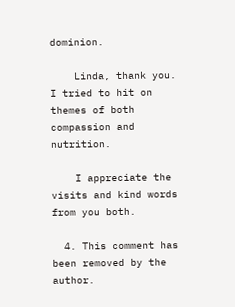dominion.

    Linda, thank you. I tried to hit on themes of both compassion and nutrition.

    I appreciate the visits and kind words from you both.

  4. This comment has been removed by the author.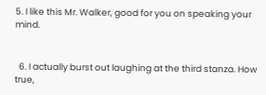5. I like this Mr. Walker, good for you on speaking your mind.


  6. I actually burst out laughing at the third stanza. How true,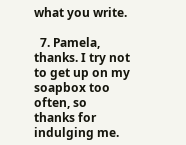what you write.

  7. Pamela, thanks. I try not to get up on my soapbox too often, so thanks for indulging me.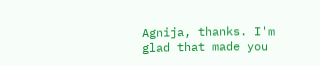Agnija, thanks. I'm glad that made you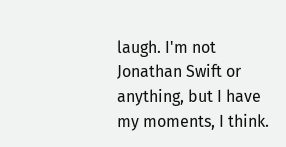laugh. I'm not Jonathan Swift or anything, but I have my moments, I think.